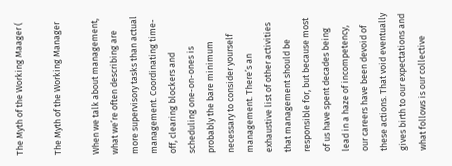The Myth of the Working Maager (

The Myth of the Working Manager

When we talk about management, what we’re often describing are more supervisory tasks than actual management. Coordinating time-off, clearing blockers and scheduling one-on-ones is probably the bare minimum necessary to consider yourself management. There’s an exhaustive list of other activities that management should be responsible for, but because most of us have spent decades being lead in a haze of incompetency, our careers have been devoid of these actions. That void eventually gives birth to our expectations and what follows is our collective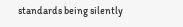standards being silently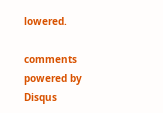lowered.

comments powered by Disqus